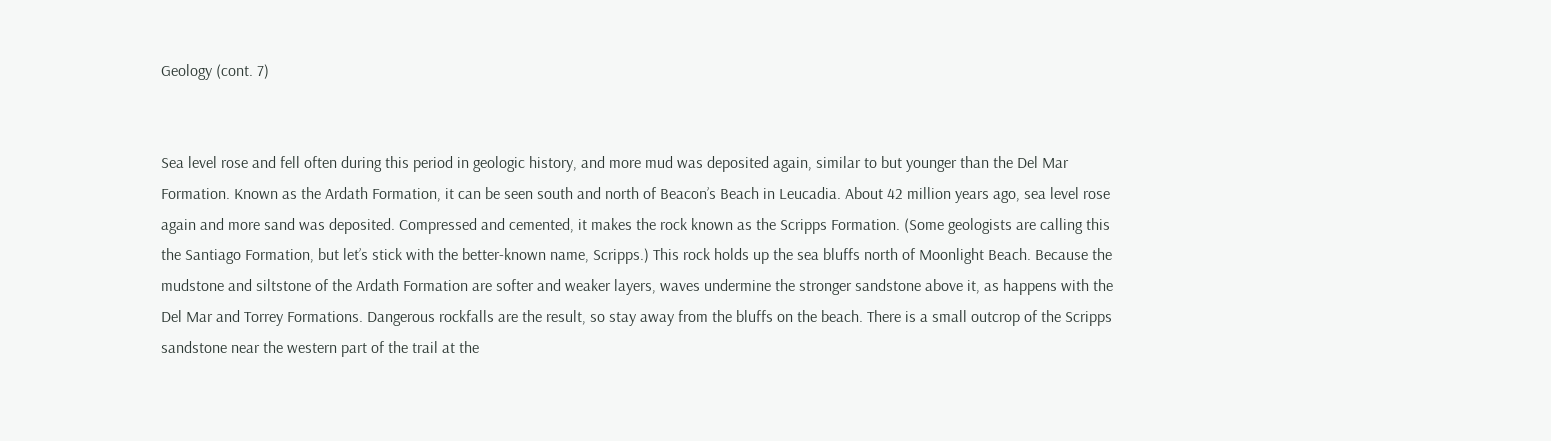Geology (cont. 7)


Sea level rose and fell often during this period in geologic history, and more mud was deposited again, similar to but younger than the Del Mar Formation. Known as the Ardath Formation, it can be seen south and north of Beacon’s Beach in Leucadia. About 42 million years ago, sea level rose again and more sand was deposited. Compressed and cemented, it makes the rock known as the Scripps Formation. (Some geologists are calling this the Santiago Formation, but let’s stick with the better-known name, Scripps.) This rock holds up the sea bluffs north of Moonlight Beach. Because the mudstone and siltstone of the Ardath Formation are softer and weaker layers, waves undermine the stronger sandstone above it, as happens with the Del Mar and Torrey Formations. Dangerous rockfalls are the result, so stay away from the bluffs on the beach. There is a small outcrop of the Scripps sandstone near the western part of the trail at the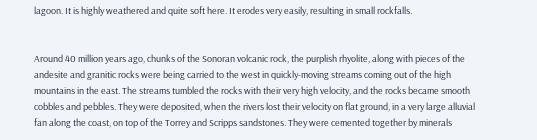lagoon. It is highly weathered and quite soft here. It erodes very easily, resulting in small rockfalls.


Around 40 million years ago, chunks of the Sonoran volcanic rock, the purplish rhyolite, along with pieces of the andesite and granitic rocks were being carried to the west in quickly-moving streams coming out of the high mountains in the east. The streams tumbled the rocks with their very high velocity, and the rocks became smooth cobbles and pebbles. They were deposited, when the rivers lost their velocity on flat ground, in a very large alluvial fan along the coast, on top of the Torrey and Scripps sandstones. They were cemented together by minerals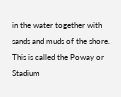in the water together with sands and muds of the shore. This is called the Poway or Stadium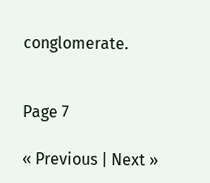conglomerate.


Page 7

« Previous | Next »